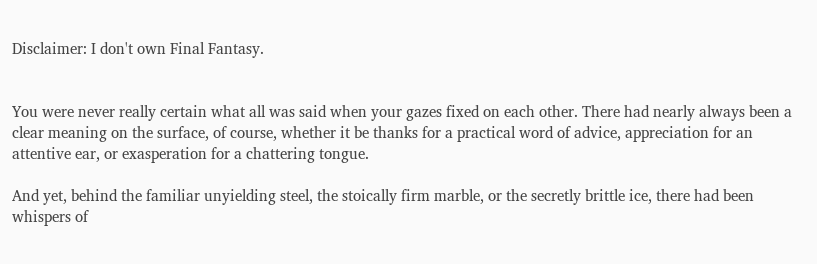Disclaimer: I don't own Final Fantasy.


You were never really certain what all was said when your gazes fixed on each other. There had nearly always been a clear meaning on the surface, of course, whether it be thanks for a practical word of advice, appreciation for an attentive ear, or exasperation for a chattering tongue.

And yet, behind the familiar unyielding steel, the stoically firm marble, or the secretly brittle ice, there had been whispers of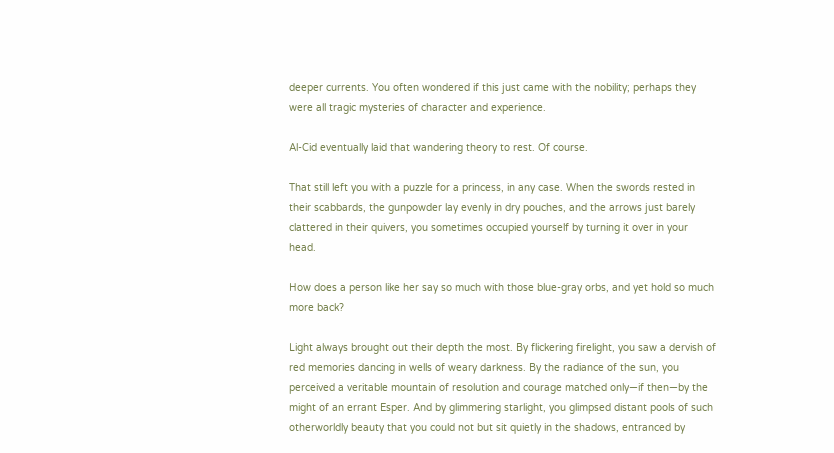deeper currents. You often wondered if this just came with the nobility; perhaps they were all tragic mysteries of character and experience.

Al-Cid eventually laid that wandering theory to rest. Of course.

That still left you with a puzzle for a princess, in any case. When the swords rested in their scabbards, the gunpowder lay evenly in dry pouches, and the arrows just barely clattered in their quivers, you sometimes occupied yourself by turning it over in your head.

How does a person like her say so much with those blue-gray orbs, and yet hold so much more back?

Light always brought out their depth the most. By flickering firelight, you saw a dervish of red memories dancing in wells of weary darkness. By the radiance of the sun, you perceived a veritable mountain of resolution and courage matched only—if then—by the might of an errant Esper. And by glimmering starlight, you glimpsed distant pools of such otherworldly beauty that you could not but sit quietly in the shadows, entranced by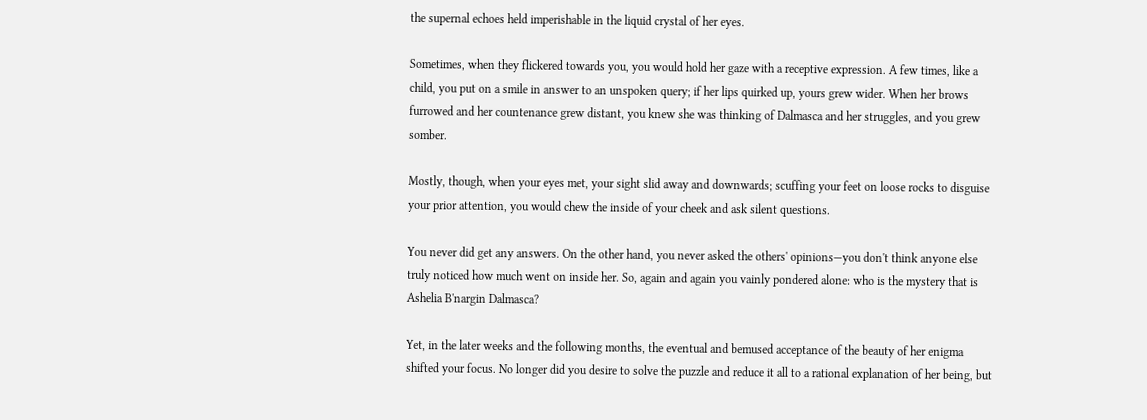the supernal echoes held imperishable in the liquid crystal of her eyes.

Sometimes, when they flickered towards you, you would hold her gaze with a receptive expression. A few times, like a child, you put on a smile in answer to an unspoken query; if her lips quirked up, yours grew wider. When her brows furrowed and her countenance grew distant, you knew she was thinking of Dalmasca and her struggles, and you grew somber.

Mostly, though, when your eyes met, your sight slid away and downwards; scuffing your feet on loose rocks to disguise your prior attention, you would chew the inside of your cheek and ask silent questions.

You never did get any answers. On the other hand, you never asked the others' opinions—you don't think anyone else truly noticed how much went on inside her. So, again and again you vainly pondered alone: who is the mystery that is Ashelia B'nargin Dalmasca?

Yet, in the later weeks and the following months, the eventual and bemused acceptance of the beauty of her enigma shifted your focus. No longer did you desire to solve the puzzle and reduce it all to a rational explanation of her being, but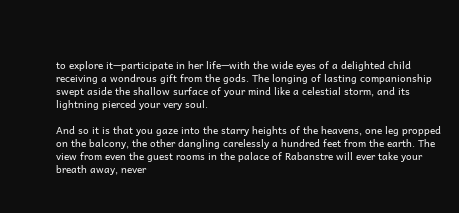to explore it—participate in her life—with the wide eyes of a delighted child receiving a wondrous gift from the gods. The longing of lasting companionship swept aside the shallow surface of your mind like a celestial storm, and its lightning pierced your very soul.

And so it is that you gaze into the starry heights of the heavens, one leg propped on the balcony, the other dangling carelessly a hundred feet from the earth. The view from even the guest rooms in the palace of Rabanstre will ever take your breath away, never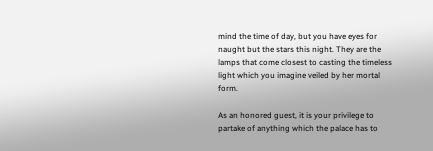mind the time of day, but you have eyes for naught but the stars this night. They are the lamps that come closest to casting the timeless light which you imagine veiled by her mortal form.

As an honored guest, it is your privilege to partake of anything which the palace has to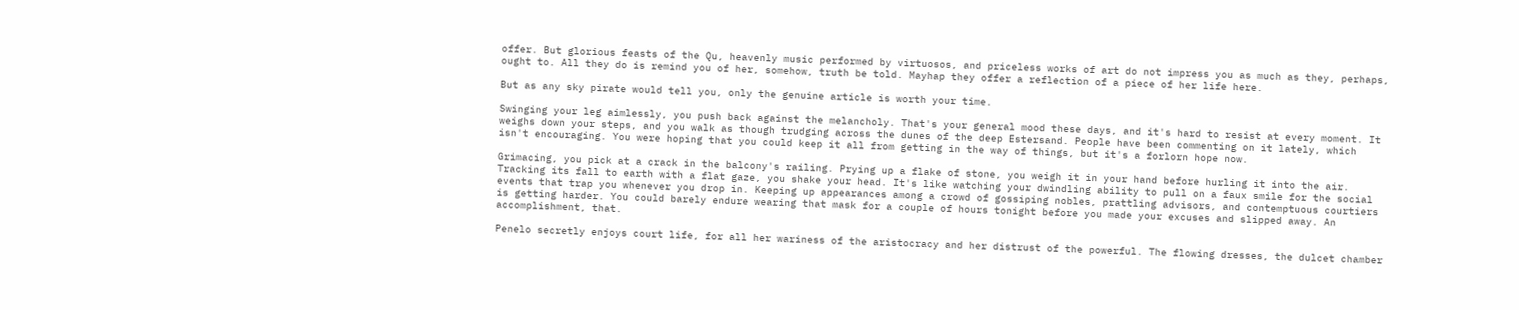offer. But glorious feasts of the Qu, heavenly music performed by virtuosos, and priceless works of art do not impress you as much as they, perhaps, ought to. All they do is remind you of her, somehow, truth be told. Mayhap they offer a reflection of a piece of her life here.

But as any sky pirate would tell you, only the genuine article is worth your time.

Swinging your leg aimlessly, you push back against the melancholy. That's your general mood these days, and it's hard to resist at every moment. It weighs down your steps, and you walk as though trudging across the dunes of the deep Estersand. People have been commenting on it lately, which isn't encouraging. You were hoping that you could keep it all from getting in the way of things, but it's a forlorn hope now.

Grimacing, you pick at a crack in the balcony's railing. Prying up a flake of stone, you weigh it in your hand before hurling it into the air. Tracking its fall to earth with a flat gaze, you shake your head. It's like watching your dwindling ability to pull on a faux smile for the social events that trap you whenever you drop in. Keeping up appearances among a crowd of gossiping nobles, prattling advisors, and contemptuous courtiers is getting harder. You could barely endure wearing that mask for a couple of hours tonight before you made your excuses and slipped away. An accomplishment, that.

Penelo secretly enjoys court life, for all her wariness of the aristocracy and her distrust of the powerful. The flowing dresses, the dulcet chamber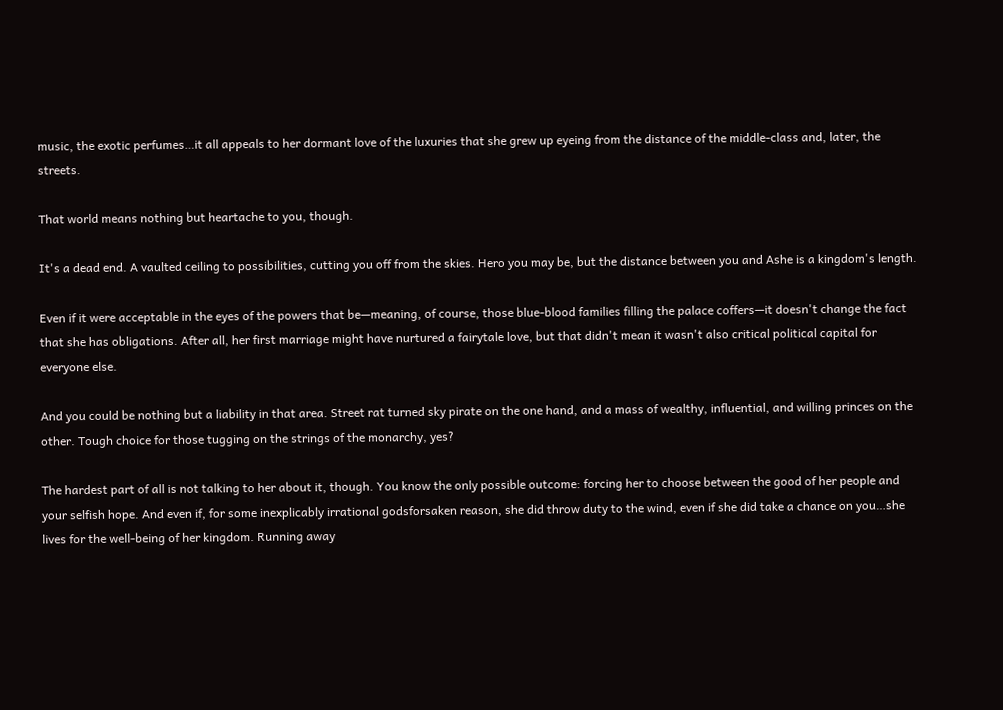music, the exotic perfumes…it all appeals to her dormant love of the luxuries that she grew up eyeing from the distance of the middle-class and, later, the streets.

That world means nothing but heartache to you, though.

It's a dead end. A vaulted ceiling to possibilities, cutting you off from the skies. Hero you may be, but the distance between you and Ashe is a kingdom's length.

Even if it were acceptable in the eyes of the powers that be—meaning, of course, those blue-blood families filling the palace coffers—it doesn't change the fact that she has obligations. After all, her first marriage might have nurtured a fairytale love, but that didn't mean it wasn't also critical political capital for everyone else.

And you could be nothing but a liability in that area. Street rat turned sky pirate on the one hand, and a mass of wealthy, influential, and willing princes on the other. Tough choice for those tugging on the strings of the monarchy, yes?

The hardest part of all is not talking to her about it, though. You know the only possible outcome: forcing her to choose between the good of her people and your selfish hope. And even if, for some inexplicably irrational godsforsaken reason, she did throw duty to the wind, even if she did take a chance on you…she lives for the well-being of her kingdom. Running away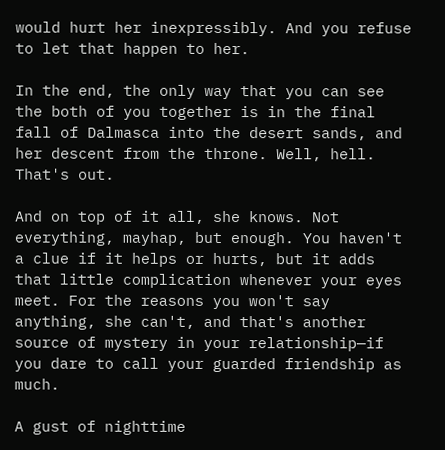would hurt her inexpressibly. And you refuse to let that happen to her.

In the end, the only way that you can see the both of you together is in the final fall of Dalmasca into the desert sands, and her descent from the throne. Well, hell. That's out.

And on top of it all, she knows. Not everything, mayhap, but enough. You haven't a clue if it helps or hurts, but it adds that little complication whenever your eyes meet. For the reasons you won't say anything, she can't, and that's another source of mystery in your relationship—if you dare to call your guarded friendship as much.

A gust of nighttime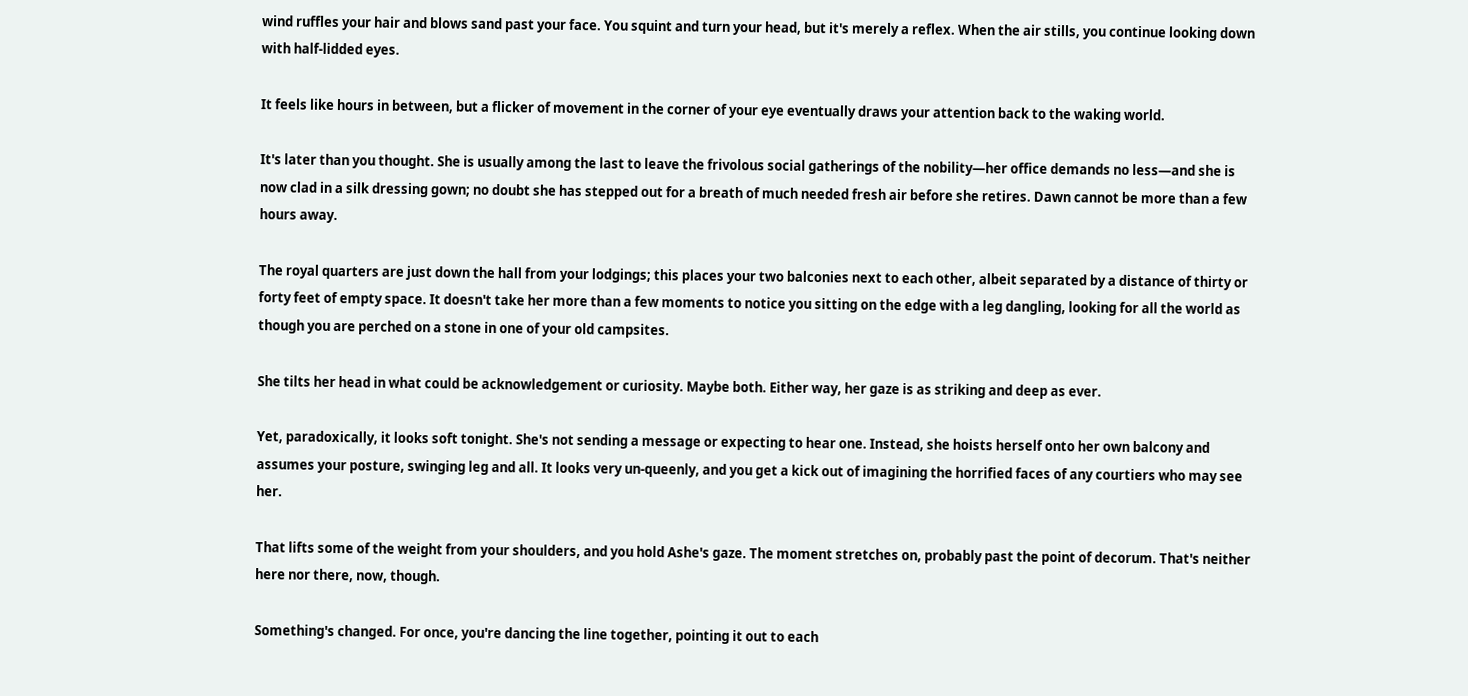wind ruffles your hair and blows sand past your face. You squint and turn your head, but it's merely a reflex. When the air stills, you continue looking down with half-lidded eyes.

It feels like hours in between, but a flicker of movement in the corner of your eye eventually draws your attention back to the waking world.

It's later than you thought. She is usually among the last to leave the frivolous social gatherings of the nobility—her office demands no less—and she is now clad in a silk dressing gown; no doubt she has stepped out for a breath of much needed fresh air before she retires. Dawn cannot be more than a few hours away.

The royal quarters are just down the hall from your lodgings; this places your two balconies next to each other, albeit separated by a distance of thirty or forty feet of empty space. It doesn't take her more than a few moments to notice you sitting on the edge with a leg dangling, looking for all the world as though you are perched on a stone in one of your old campsites.

She tilts her head in what could be acknowledgement or curiosity. Maybe both. Either way, her gaze is as striking and deep as ever.

Yet, paradoxically, it looks soft tonight. She's not sending a message or expecting to hear one. Instead, she hoists herself onto her own balcony and assumes your posture, swinging leg and all. It looks very un-queenly, and you get a kick out of imagining the horrified faces of any courtiers who may see her.

That lifts some of the weight from your shoulders, and you hold Ashe's gaze. The moment stretches on, probably past the point of decorum. That's neither here nor there, now, though.

Something's changed. For once, you're dancing the line together, pointing it out to each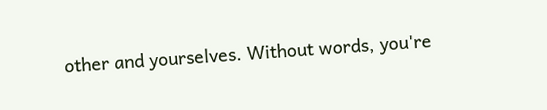other and yourselves. Without words, you're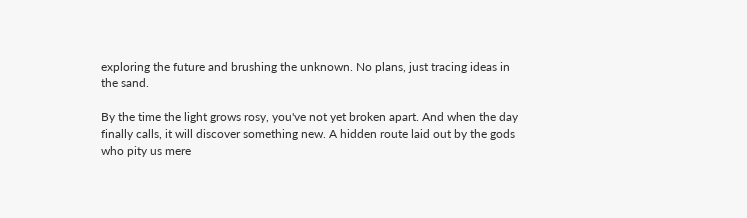exploring the future and brushing the unknown. No plans, just tracing ideas in the sand.

By the time the light grows rosy, you've not yet broken apart. And when the day finally calls, it will discover something new. A hidden route laid out by the gods who pity us mere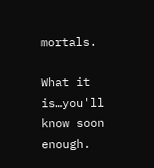mortals.

What it is…you'll know soon enough.